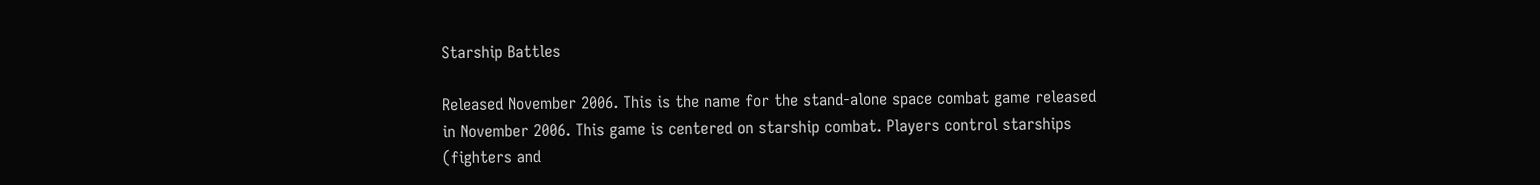Starship Battles

Released November 2006. This is the name for the stand-alone space combat game released in November 2006. This game is centered on starship combat. Players control starships (fighters and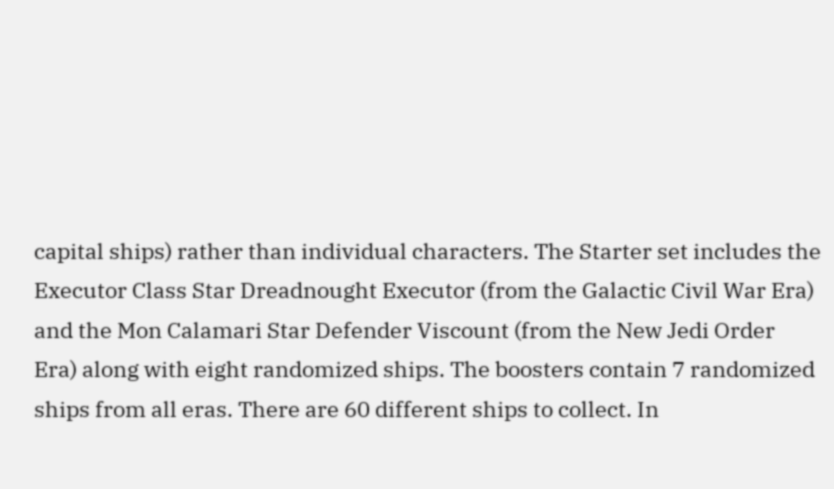capital ships) rather than individual characters. The Starter set includes the Executor Class Star Dreadnought Executor (from the Galactic Civil War Era) and the Mon Calamari Star Defender Viscount (from the New Jedi Order Era) along with eight randomized ships. The boosters contain 7 randomized ships from all eras. There are 60 different ships to collect. In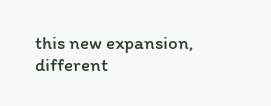this new expansion, different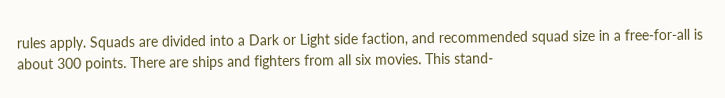rules apply. Squads are divided into a Dark or Light side faction, and recommended squad size in a free-for-all is about 300 points. There are ships and fighters from all six movies. This stand-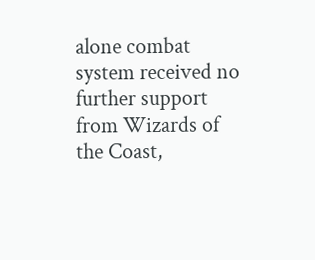alone combat system received no further support from Wizards of the Coast,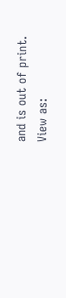and is out of print.
View as: